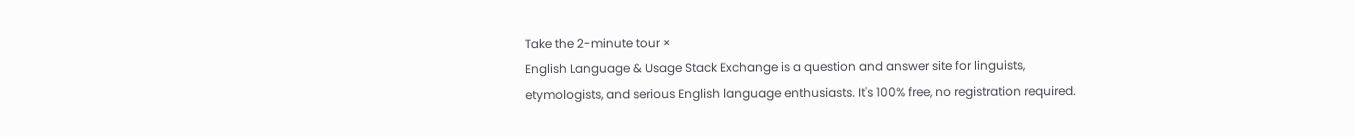Take the 2-minute tour ×
English Language & Usage Stack Exchange is a question and answer site for linguists, etymologists, and serious English language enthusiasts. It's 100% free, no registration required.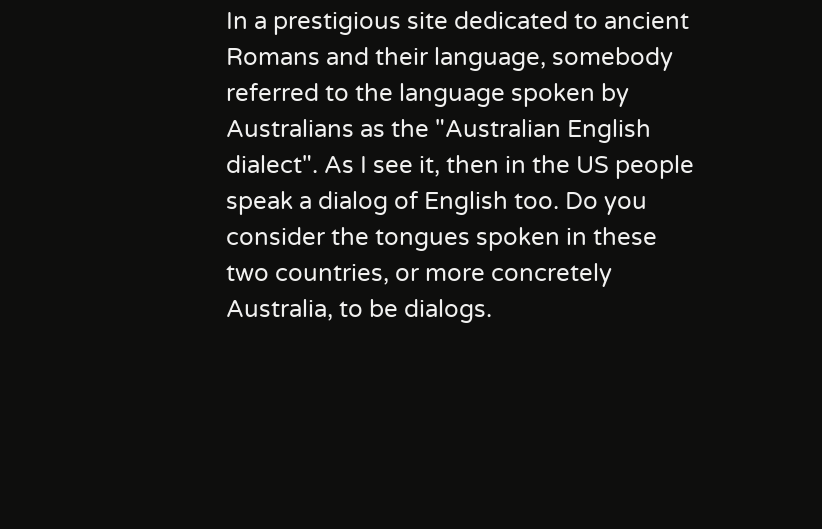In a prestigious site dedicated to ancient Romans and their language, somebody referred to the language spoken by Australians as the "Australian English dialect". As I see it, then in the US people speak a dialog of English too. Do you consider the tongues spoken in these two countries, or more concretely Australia, to be dialogs.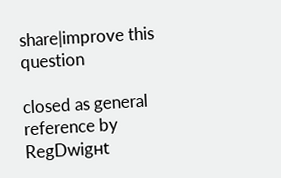share|improve this question

closed as general reference by RegDwigнt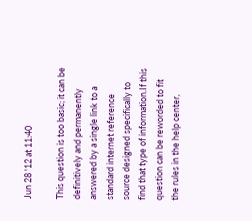Jun 28 '12 at 11:40

This question is too basic; it can be definitively and permanently answered by a single link to a standard internet reference source designed specifically to find that type of information.If this question can be reworded to fit the rules in the help center,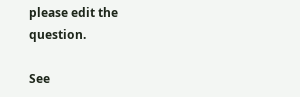please edit the question.

See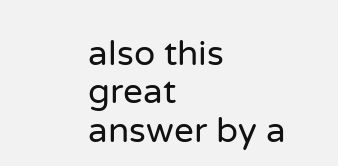also this great answer by a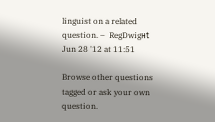linguist on a related question. –  RegDwigнt Jun 28 '12 at 11:51

Browse other questions tagged or ask your own question.